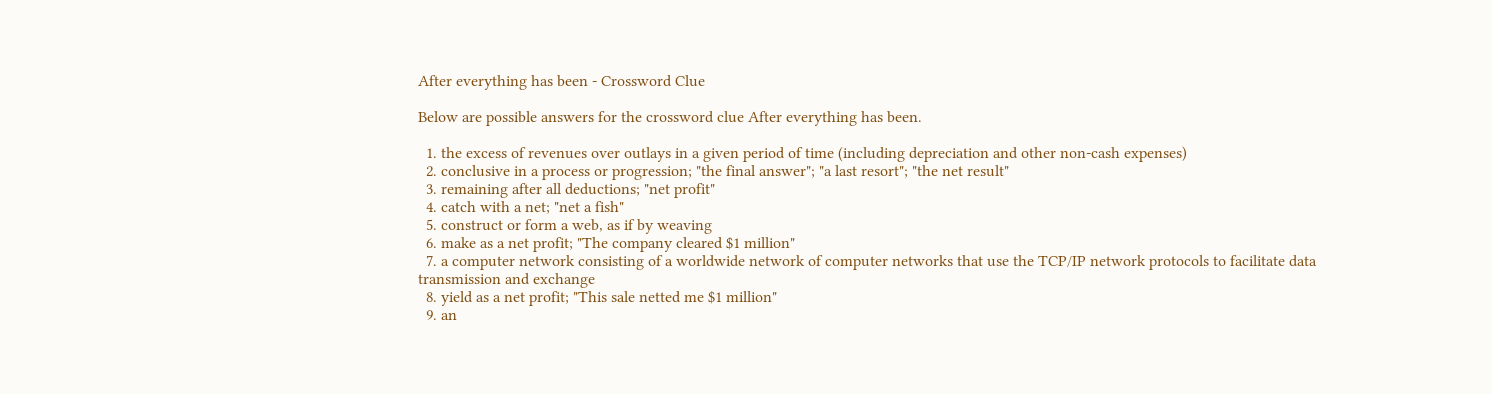After everything has been - Crossword Clue

Below are possible answers for the crossword clue After everything has been.

  1. the excess of revenues over outlays in a given period of time (including depreciation and other non-cash expenses)
  2. conclusive in a process or progression; "the final answer"; "a last resort"; "the net result"
  3. remaining after all deductions; "net profit"
  4. catch with a net; "net a fish"
  5. construct or form a web, as if by weaving
  6. make as a net profit; "The company cleared $1 million"
  7. a computer network consisting of a worldwide network of computer networks that use the TCP/IP network protocols to facilitate data transmission and exchange
  8. yield as a net profit; "This sale netted me $1 million"
  9. an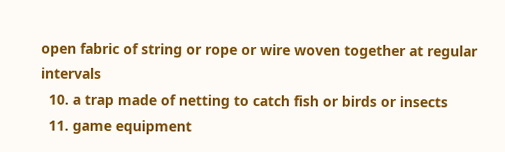open fabric of string or rope or wire woven together at regular intervals
  10. a trap made of netting to catch fish or birds or insects
  11. game equipment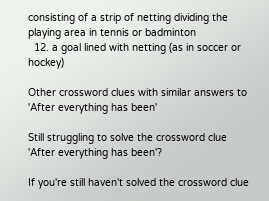consisting of a strip of netting dividing the playing area in tennis or badminton
  12. a goal lined with netting (as in soccer or hockey)

Other crossword clues with similar answers to 'After everything has been'

Still struggling to solve the crossword clue 'After everything has been'?

If you're still haven't solved the crossword clue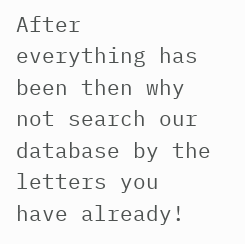After everything has been then why not search our database by the letters you have already!